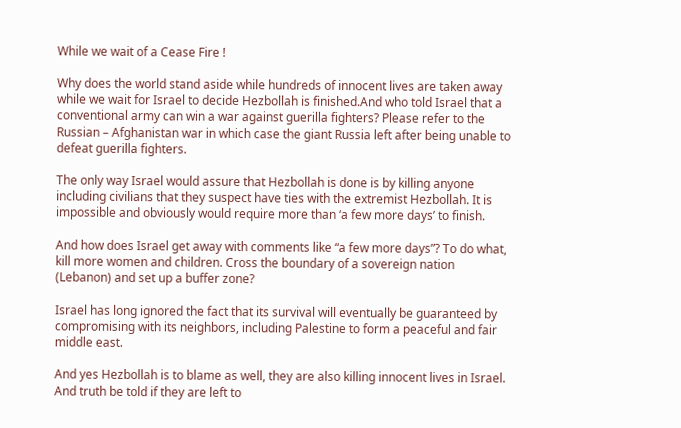While we wait of a Cease Fire !

Why does the world stand aside while hundreds of innocent lives are taken away while we wait for Israel to decide Hezbollah is finished.And who told Israel that a conventional army can win a war against guerilla fighters? Please refer to the Russian – Afghanistan war in which case the giant Russia left after being unable to defeat guerilla fighters.

The only way Israel would assure that Hezbollah is done is by killing anyone including civilians that they suspect have ties with the extremist Hezbollah. It is impossible and obviously would require more than ‘a few more days’ to finish.

And how does Israel get away with comments like “a few more days”? To do what, kill more women and children. Cross the boundary of a sovereign nation (Lebanon) and set up a buffer zone?

Israel has long ignored the fact that its survival will eventually be guaranteed by compromising with its neighbors, including Palestine to form a peaceful and fair middle east.

And yes Hezbollah is to blame as well, they are also killing innocent lives in Israel. And truth be told if they are left to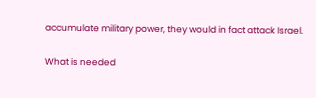accumulate military power, they would in fact attack Israel.

What is needed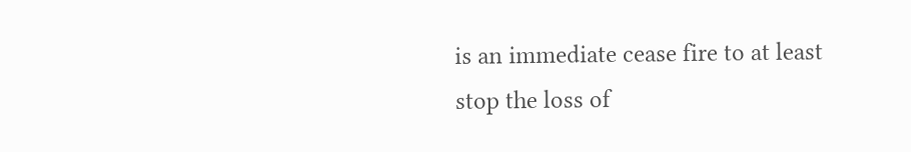is an immediate cease fire to at least stop the loss of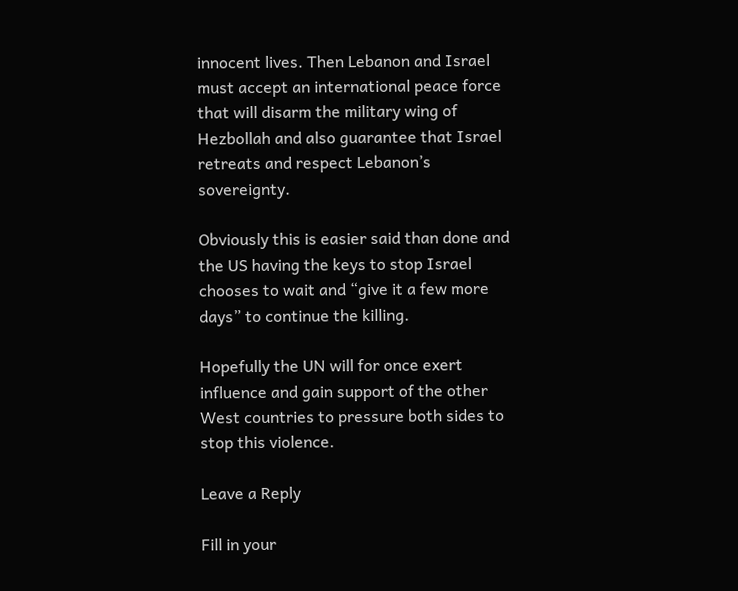innocent lives. Then Lebanon and Israel must accept an international peace force that will disarm the military wing of Hezbollah and also guarantee that Israel retreats and respect Lebanon’s sovereignty.

Obviously this is easier said than done and the US having the keys to stop Israel chooses to wait and “give it a few more days” to continue the killing.

Hopefully the UN will for once exert influence and gain support of the other West countries to pressure both sides to stop this violence.

Leave a Reply

Fill in your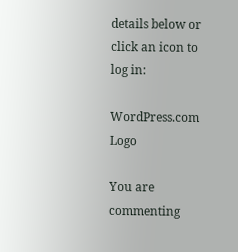details below or click an icon to log in:

WordPress.com Logo

You are commenting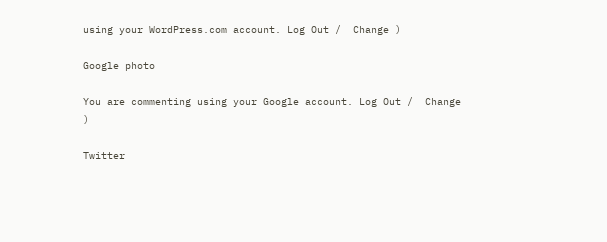using your WordPress.com account. Log Out /  Change )

Google photo

You are commenting using your Google account. Log Out /  Change )

Twitter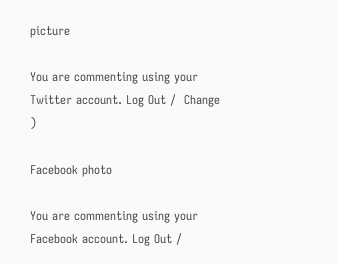picture

You are commenting using your Twitter account. Log Out /  Change )

Facebook photo

You are commenting using your Facebook account. Log Out /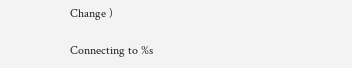Change )

Connecting to %s